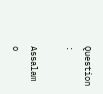Question :

Assalam o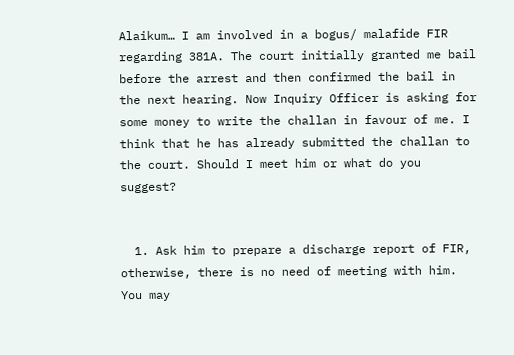Alaikum… I am involved in a bogus/ malafide FIR regarding 381A. The court initially granted me bail before the arrest and then confirmed the bail in the next hearing. Now Inquiry Officer is asking for some money to write the challan in favour of me. I think that he has already submitted the challan to the court. Should I meet him or what do you suggest?


  1. Ask him to prepare a discharge report of FIR, otherwise, there is no need of meeting with him. You may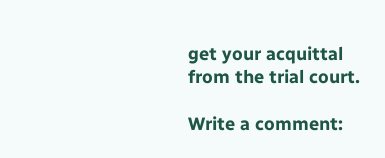get your acquittal from the trial court.

Write a comment: